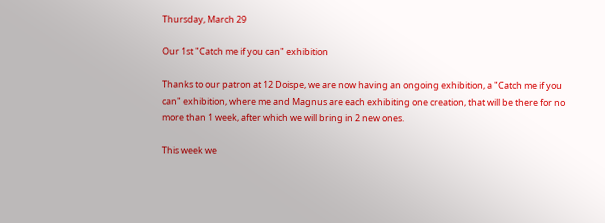Thursday, March 29

Our 1st "Catch me if you can" exhibition

Thanks to our patron at 12 Doispe, we are now having an ongoing exhibition, a "Catch me if you can" exhibition, where me and Magnus are each exhibiting one creation, that will be there for no more than 1 week, after which we will bring in 2 new ones.

This week we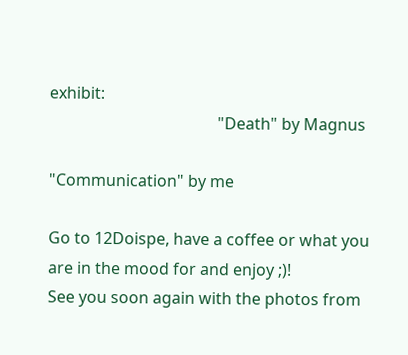exhibit:
                                          "Death" by Magnus

"Communication" by me

Go to 12Doispe, have a coffee or what you are in the mood for and enjoy ;)!
See you soon again with the photos from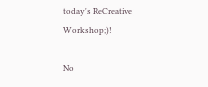today's ReCreative Workshop;)!

No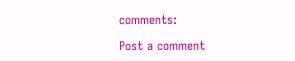comments:

Post a comment